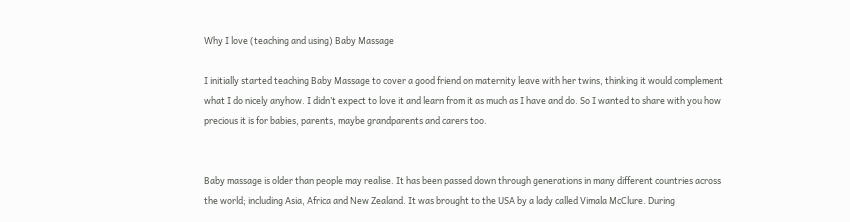Why I love (teaching and using) Baby Massage

I initially started teaching Baby Massage to cover a good friend on maternity leave with her twins, thinking it would complement what I do nicely anyhow. I didn’t expect to love it and learn from it as much as I have and do. So I wanted to share with you how precious it is for babies, parents, maybe grandparents and carers too.


Baby massage is older than people may realise. It has been passed down through generations in many different countries across the world; including Asia, Africa and New Zealand. It was brought to the USA by a lady called Vimala McClure. During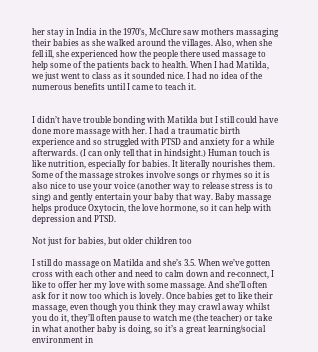her stay in India in the 1970’s, McClure saw mothers massaging their babies as she walked around the villages. Also, when she fell ill, she experienced how the people there used massage to help some of the patients back to health. When I had Matilda, we just went to class as it sounded nice. I had no idea of the numerous benefits until I came to teach it.


I didn’t have trouble bonding with Matilda but I still could have done more massage with her. I had a traumatic birth experience and so struggled with PTSD and anxiety for a while afterwards. (I can only tell that in hindsight.) Human touch is like nutrition, especially for babies. It literally nourishes them.
Some of the massage strokes involve songs or rhymes so it is also nice to use your voice (another way to release stress is to sing) and gently entertain your baby that way. Baby massage helps produce Oxytocin, the love hormone, so it can help with depression and PTSD.

Not just for babies, but older children too

I still do massage on Matilda and she’s 3.5. When we’ve gotten cross with each other and need to calm down and re-connect, I like to offer her my love with some massage. And she’ll often ask for it now too which is lovely. Once babies get to like their massage, even though you think they may crawl away whilst you do it, they’ll often pause to watch me (the teacher) or take in what another baby is doing, so it’s a great learning/social environment in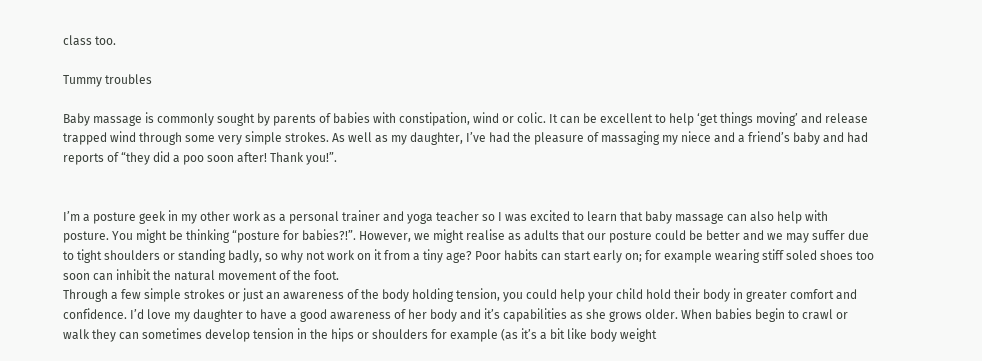class too.

Tummy troubles

Baby massage is commonly sought by parents of babies with constipation, wind or colic. It can be excellent to help ‘get things moving’ and release trapped wind through some very simple strokes. As well as my daughter, I’ve had the pleasure of massaging my niece and a friend’s baby and had reports of “they did a poo soon after! Thank you!”.


I’m a posture geek in my other work as a personal trainer and yoga teacher so I was excited to learn that baby massage can also help with posture. You might be thinking “posture for babies?!”. However, we might realise as adults that our posture could be better and we may suffer due to tight shoulders or standing badly, so why not work on it from a tiny age? Poor habits can start early on; for example wearing stiff soled shoes too soon can inhibit the natural movement of the foot.
Through a few simple strokes or just an awareness of the body holding tension, you could help your child hold their body in greater comfort and confidence. I’d love my daughter to have a good awareness of her body and it’s capabilities as she grows older. When babies begin to crawl or walk they can sometimes develop tension in the hips or shoulders for example (as it’s a bit like body weight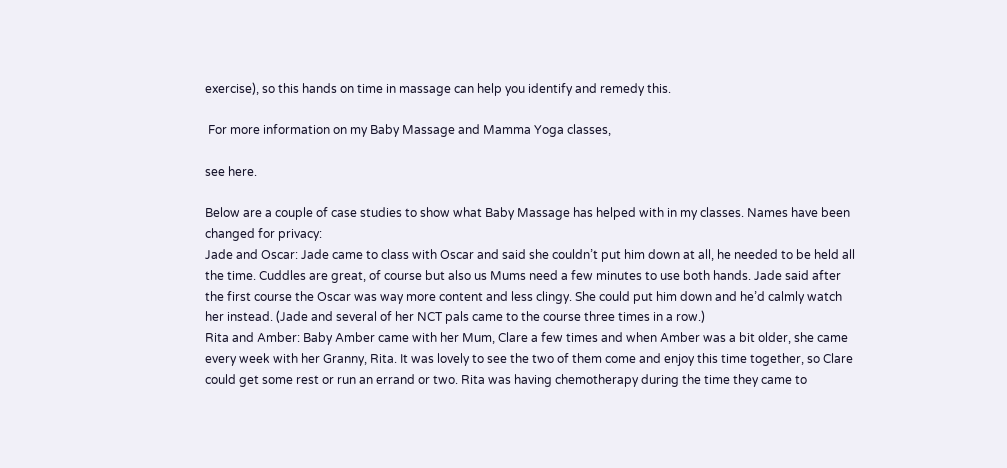exercise), so this hands on time in massage can help you identify and remedy this.

 For more information on my Baby Massage and Mamma Yoga classes,

see here.

Below are a couple of case studies to show what Baby Massage has helped with in my classes. Names have been changed for privacy:
Jade and Oscar: Jade came to class with Oscar and said she couldn’t put him down at all, he needed to be held all the time. Cuddles are great, of course but also us Mums need a few minutes to use both hands. Jade said after the first course the Oscar was way more content and less clingy. She could put him down and he’d calmly watch her instead. (Jade and several of her NCT pals came to the course three times in a row.)
Rita and Amber: Baby Amber came with her Mum, Clare a few times and when Amber was a bit older, she came every week with her Granny, Rita. It was lovely to see the two of them come and enjoy this time together, so Clare could get some rest or run an errand or two. Rita was having chemotherapy during the time they came to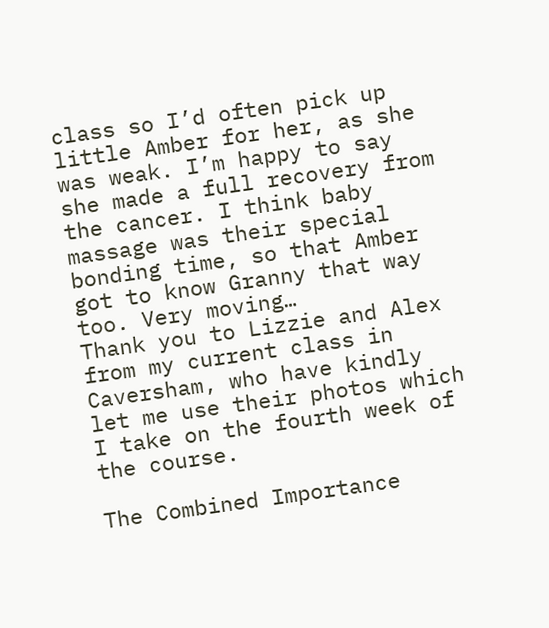class so I’d often pick up little Amber for her, as she was weak. I’m happy to say she made a full recovery from the cancer. I think baby massage was their special bonding time, so that Amber got to know Granny that way too. Very moving…
Thank you to Lizzie and Alex from my current class in Caversham, who have kindly let me use their photos which I take on the fourth week of the course.

The Combined Importance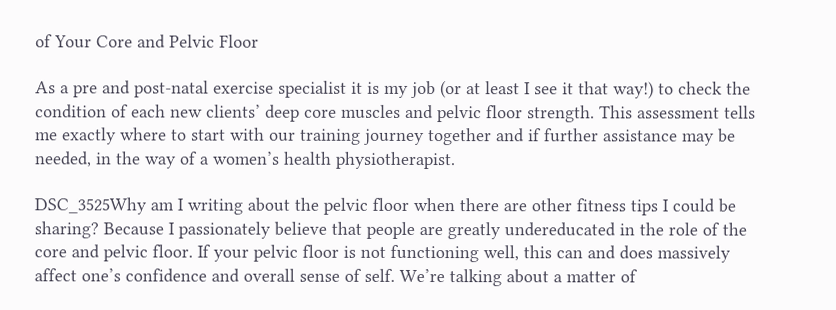of Your Core and Pelvic Floor

As a pre and post-natal exercise specialist it is my job (or at least I see it that way!) to check the condition of each new clients’ deep core muscles and pelvic floor strength. This assessment tells me exactly where to start with our training journey together and if further assistance may be needed, in the way of a women’s health physiotherapist.

DSC_3525Why am I writing about the pelvic floor when there are other fitness tips I could be sharing? Because I passionately believe that people are greatly undereducated in the role of the core and pelvic floor. If your pelvic floor is not functioning well, this can and does massively affect one’s confidence and overall sense of self. We’re talking about a matter of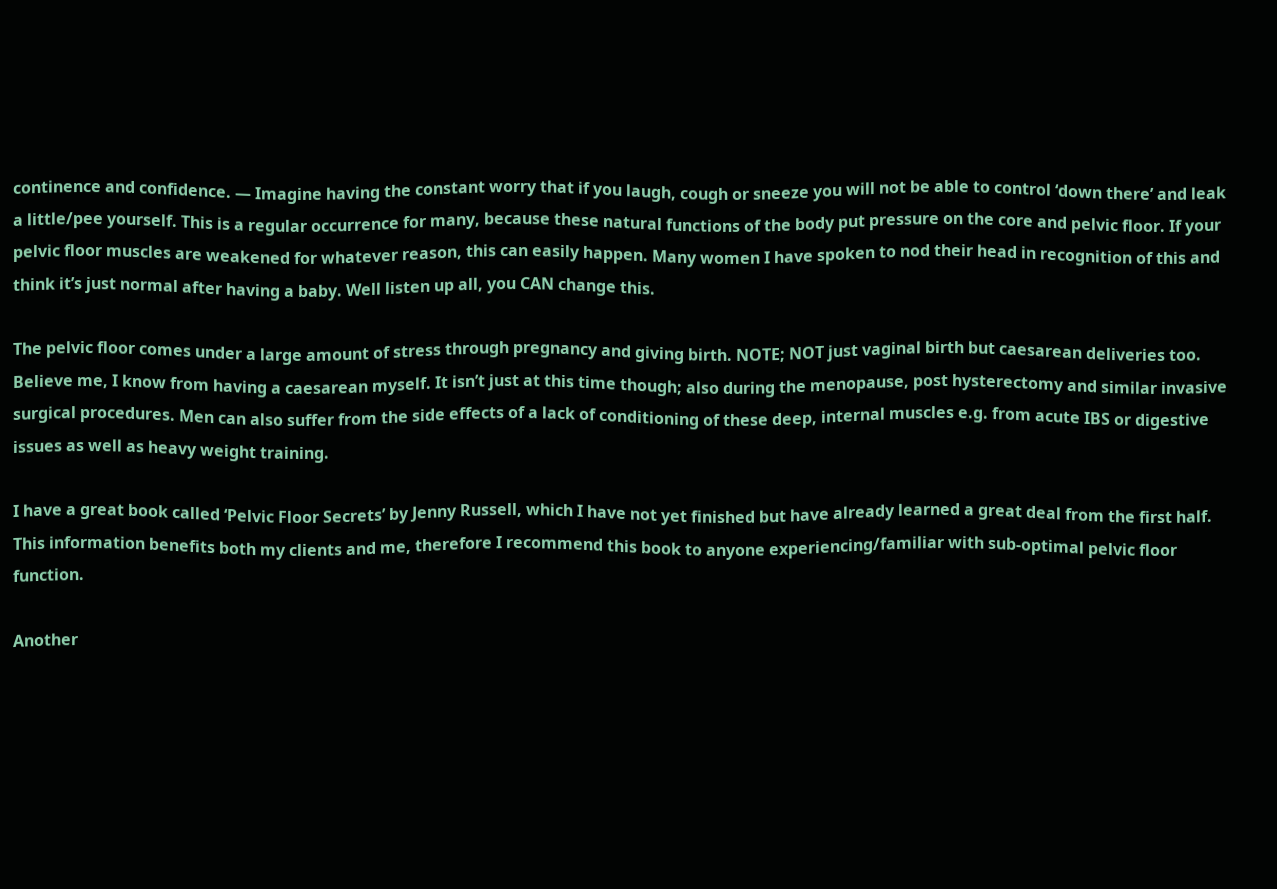continence and confidence. — Imagine having the constant worry that if you laugh, cough or sneeze you will not be able to control ‘down there’ and leak a little/pee yourself. This is a regular occurrence for many, because these natural functions of the body put pressure on the core and pelvic floor. If your pelvic floor muscles are weakened for whatever reason, this can easily happen. Many women I have spoken to nod their head in recognition of this and think it’s just normal after having a baby. Well listen up all, you CAN change this.

The pelvic floor comes under a large amount of stress through pregnancy and giving birth. NOTE; NOT just vaginal birth but caesarean deliveries too. Believe me, I know from having a caesarean myself. It isn’t just at this time though; also during the menopause, post hysterectomy and similar invasive surgical procedures. Men can also suffer from the side effects of a lack of conditioning of these deep, internal muscles e.g. from acute IBS or digestive issues as well as heavy weight training.

I have a great book called ‘Pelvic Floor Secrets’ by Jenny Russell, which I have not yet finished but have already learned a great deal from the first half. This information benefits both my clients and me, therefore I recommend this book to anyone experiencing/familiar with sub-optimal pelvic floor function.

Another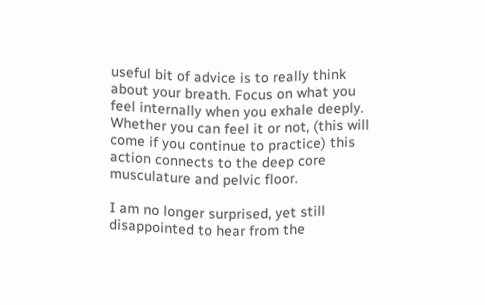useful bit of advice is to really think about your breath. Focus on what you feel internally when you exhale deeply. Whether you can feel it or not, (this will come if you continue to practice) this action connects to the deep core musculature and pelvic floor.

I am no longer surprised, yet still disappointed to hear from the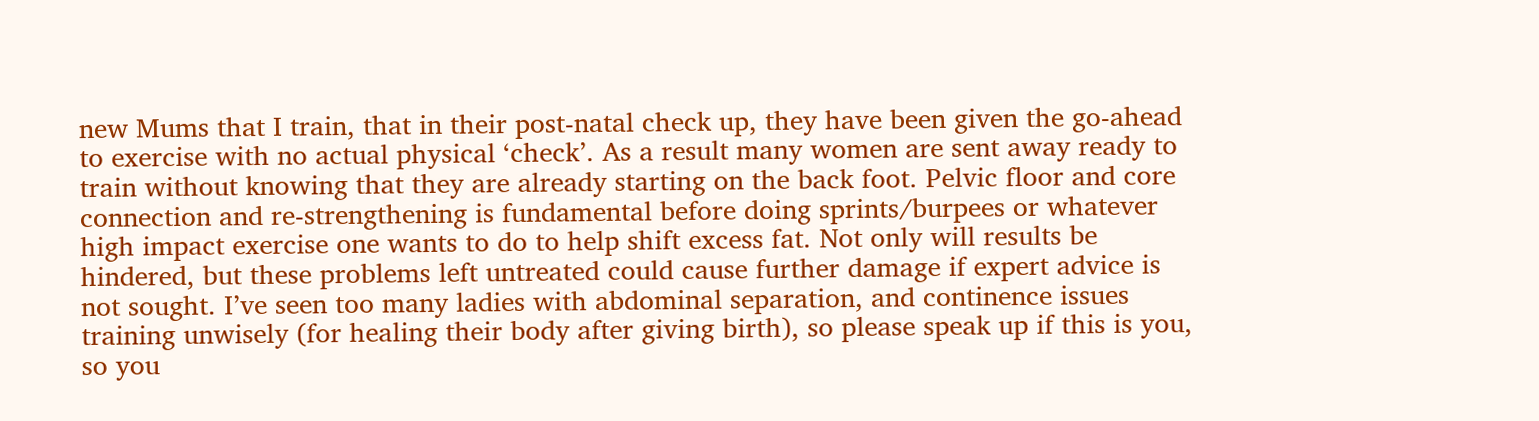new Mums that I train, that in their post-natal check up, they have been given the go-ahead to exercise with no actual physical ‘check’. As a result many women are sent away ready to train without knowing that they are already starting on the back foot. Pelvic floor and core connection and re-strengthening is fundamental before doing sprints/burpees or whatever high impact exercise one wants to do to help shift excess fat. Not only will results be hindered, but these problems left untreated could cause further damage if expert advice is not sought. I’ve seen too many ladies with abdominal separation, and continence issues training unwisely (for healing their body after giving birth), so please speak up if this is you, so you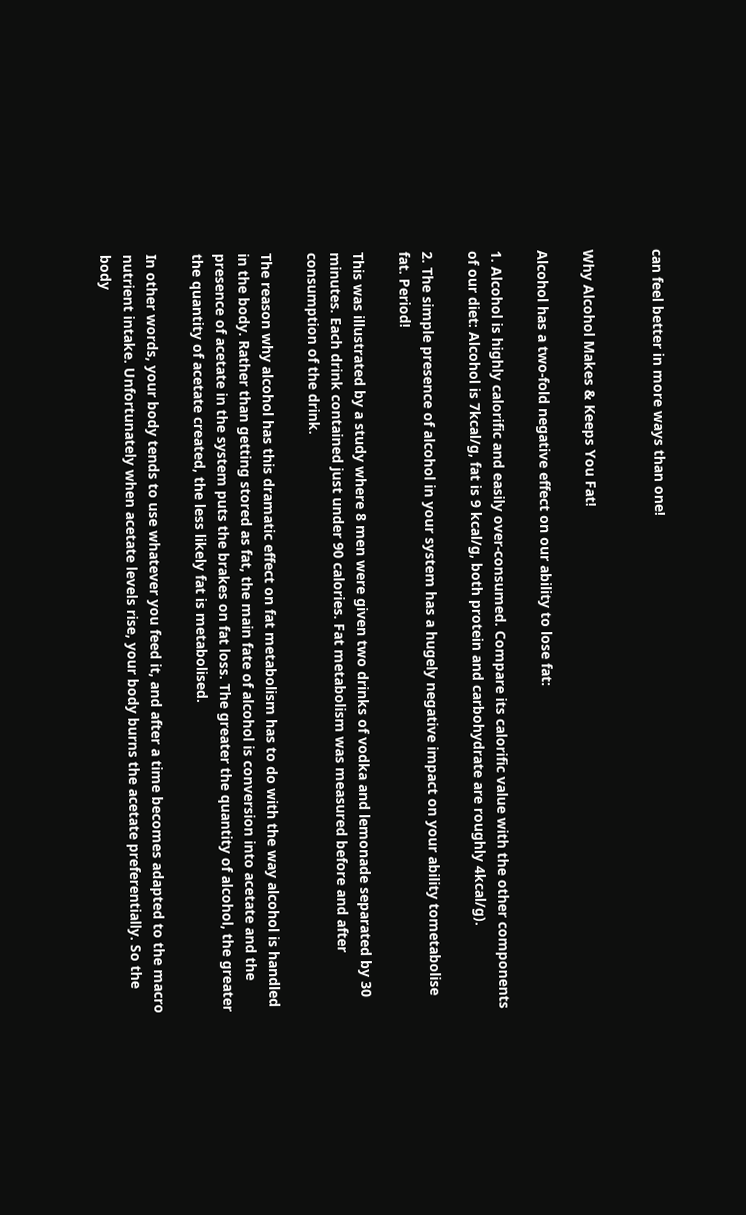can feel better in more ways than one!


Why Alcohol Makes & Keeps You Fat!

Alcohol has a two-fold negative effect on our ability to lose fat:

1. Alcohol is highly calorific and easily over-consumed. Compare its calorific value with the other components of our diet: Alcohol is 7kcal/g, fat is 9 kcal/g, both protein and carbohydrate are roughly 4kcal/g).

2. The simple presence of alcohol in your system has a hugely negative impact on your ability tometabolise fat. Period!

This was illustrated by a study where 8 men were given two drinks of vodka and lemonade separated by 30 minutes. Each drink contained just under 90 calories. Fat metabolism was measured before and after consumption of the drink.

The reason why alcohol has this dramatic effect on fat metabolism has to do with the way alcohol is handled in the body. Rather than getting stored as fat, the main fate of alcohol is conversion into acetate and the presence of acetate in the system puts the brakes on fat loss. The greater the quantity of alcohol, the greater the quantity of acetate created, the less likely fat is metabolised.

In other words, your body tends to use whatever you feed it, and after a time becomes adapted to the macro nutrient intake. Unfortunately when acetate levels rise, your body burns the acetate preferentially. So the body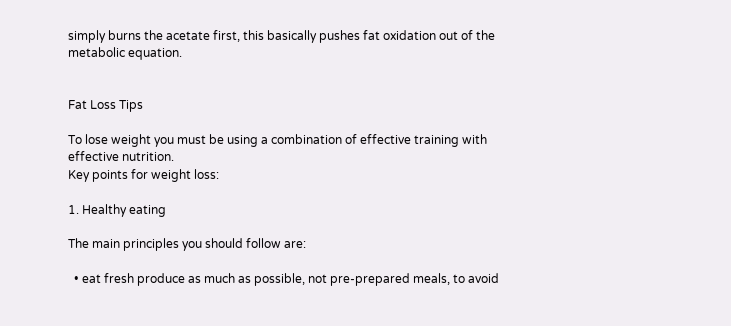simply burns the acetate first, this basically pushes fat oxidation out of the metabolic equation.


Fat Loss Tips

To lose weight you must be using a combination of effective training with effective nutrition.
Key points for weight loss:

1. Healthy eating

The main principles you should follow are:

  • eat fresh produce as much as possible, not pre-prepared meals, to avoid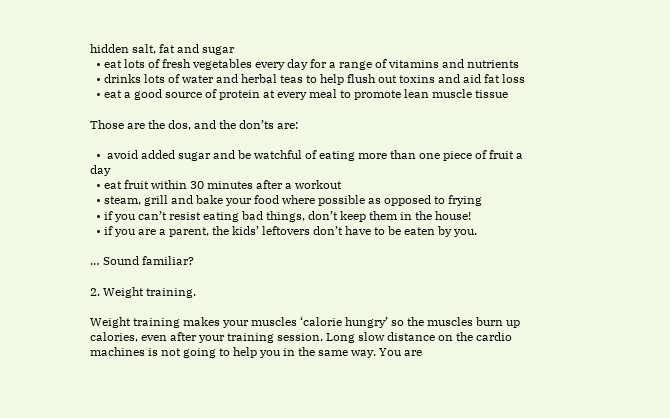hidden salt, fat and sugar
  • eat lots of fresh vegetables every day for a range of vitamins and nutrients
  • drinks lots of water and herbal teas to help flush out toxins and aid fat loss
  • eat a good source of protein at every meal to promote lean muscle tissue

Those are the dos, and the don’ts are:

  •  avoid added sugar and be watchful of eating more than one piece of fruit a day
  • eat fruit within 30 minutes after a workout
  • steam, grill and bake your food where possible as opposed to frying
  • if you can’t resist eating bad things, don’t keep them in the house!
  • if you are a parent, the kids’ leftovers don’t have to be eaten by you.

… Sound familiar?

2. Weight training.

Weight training makes your muscles ‘calorie hungry’ so the muscles burn up calories, even after your training session. Long slow distance on the cardio machines is not going to help you in the same way. You are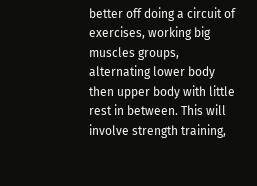better off doing a circuit of exercises, working big muscles groups, alternating lower body then upper body with little rest in between. This will involve strength training,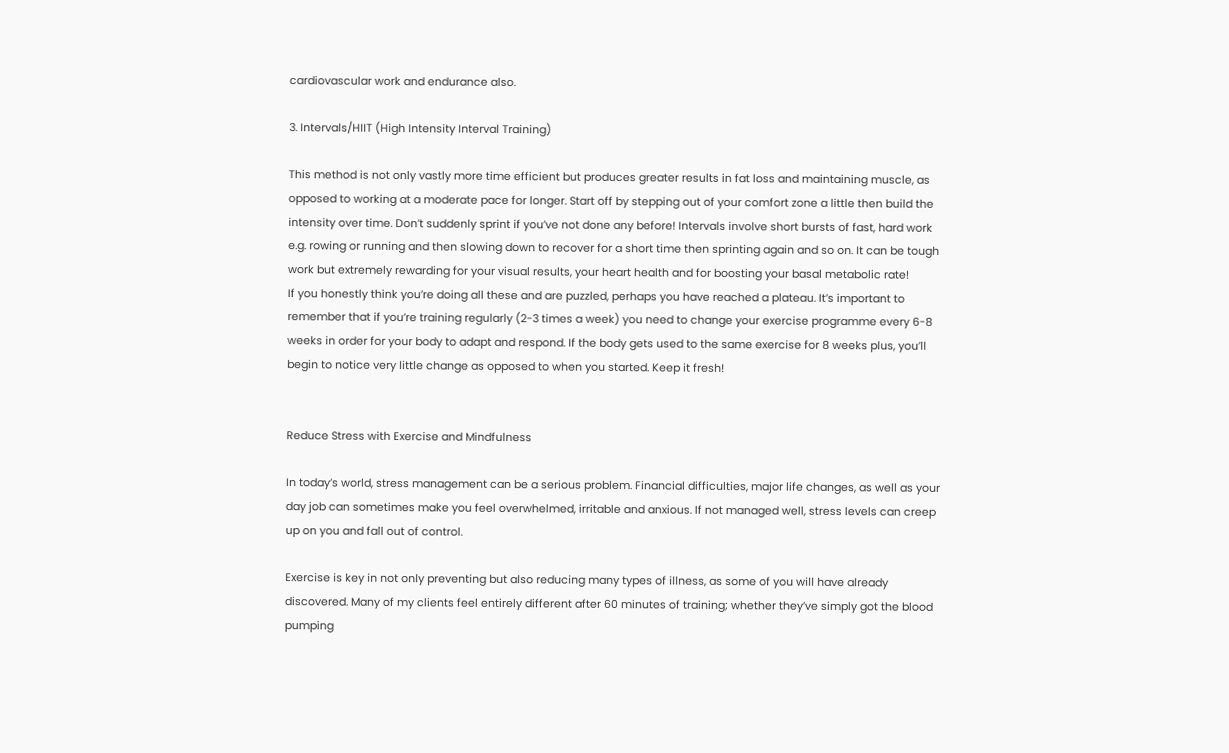cardiovascular work and endurance also.

3. Intervals/HIIT (High Intensity Interval Training)

This method is not only vastly more time efficient but produces greater results in fat loss and maintaining muscle, as opposed to working at a moderate pace for longer. Start off by stepping out of your comfort zone a little then build the intensity over time. Don’t suddenly sprint if you’ve not done any before! Intervals involve short bursts of fast, hard work e.g. rowing or running and then slowing down to recover for a short time then sprinting again and so on. It can be tough work but extremely rewarding for your visual results, your heart health and for boosting your basal metabolic rate!
If you honestly think you’re doing all these and are puzzled, perhaps you have reached a plateau. It’s important to remember that if you’re training regularly (2-3 times a week) you need to change your exercise programme every 6-8 weeks in order for your body to adapt and respond. If the body gets used to the same exercise for 8 weeks plus, you’ll begin to notice very little change as opposed to when you started. Keep it fresh!


Reduce Stress with Exercise and Mindfulness

In today’s world, stress management can be a serious problem. Financial difficulties, major life changes, as well as your day job can sometimes make you feel overwhelmed, irritable and anxious. If not managed well, stress levels can creep up on you and fall out of control.

Exercise is key in not only preventing but also reducing many types of illness, as some of you will have already discovered. Many of my clients feel entirely different after 60 minutes of training; whether they’ve simply got the blood pumping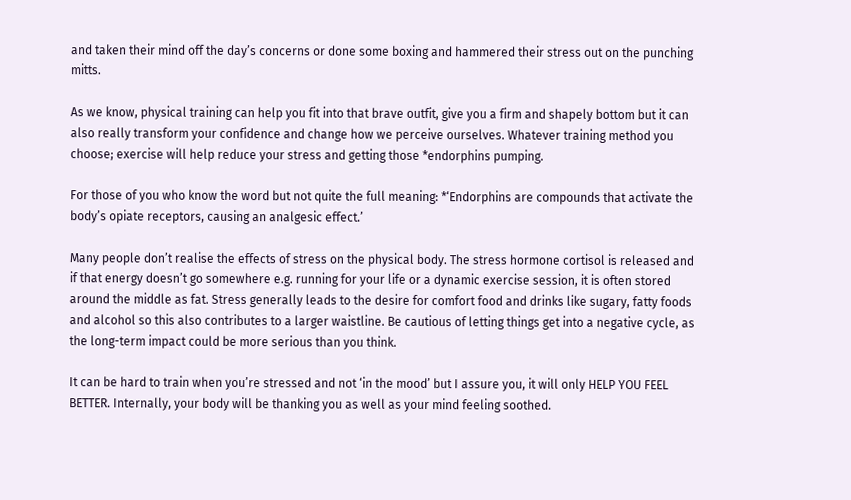and taken their mind off the day’s concerns or done some boxing and hammered their stress out on the punching mitts.

As we know, physical training can help you fit into that brave outfit, give you a firm and shapely bottom but it can also really transform your confidence and change how we perceive ourselves. Whatever training method you choose; exercise will help reduce your stress and getting those *endorphins pumping.

For those of you who know the word but not quite the full meaning: *‘Endorphins are compounds that activate the body’s opiate receptors, causing an analgesic effect.’

Many people don’t realise the effects of stress on the physical body. The stress hormone cortisol is released and if that energy doesn’t go somewhere e.g. running for your life or a dynamic exercise session, it is often stored around the middle as fat. Stress generally leads to the desire for comfort food and drinks like sugary, fatty foods and alcohol so this also contributes to a larger waistline. Be cautious of letting things get into a negative cycle, as the long-term impact could be more serious than you think.

It can be hard to train when you’re stressed and not ‘in the mood’ but I assure you, it will only HELP YOU FEEL BETTER. Internally, your body will be thanking you as well as your mind feeling soothed.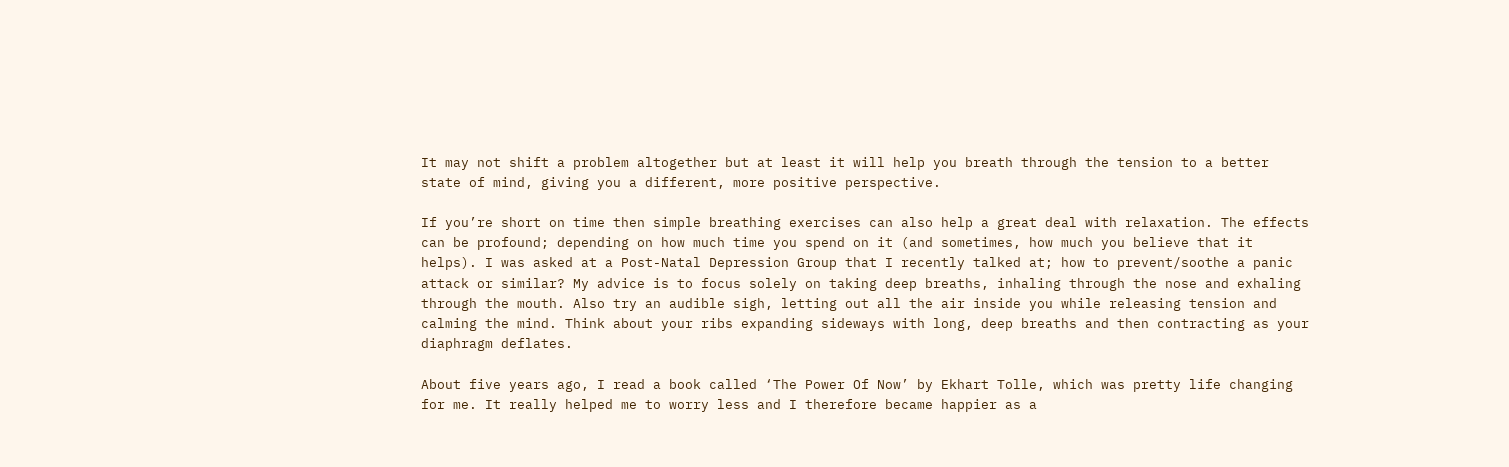It may not shift a problem altogether but at least it will help you breath through the tension to a better state of mind, giving you a different, more positive perspective.

If you’re short on time then simple breathing exercises can also help a great deal with relaxation. The effects can be profound; depending on how much time you spend on it (and sometimes, how much you believe that it helps). I was asked at a Post-Natal Depression Group that I recently talked at; how to prevent/soothe a panic attack or similar? My advice is to focus solely on taking deep breaths, inhaling through the nose and exhaling through the mouth. Also try an audible sigh, letting out all the air inside you while releasing tension and calming the mind. Think about your ribs expanding sideways with long, deep breaths and then contracting as your diaphragm deflates.

About five years ago, I read a book called ‘The Power Of Now’ by Ekhart Tolle, which was pretty life changing for me. It really helped me to worry less and I therefore became happier as a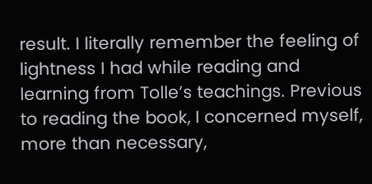result. I literally remember the feeling of lightness I had while reading and learning from Tolle’s teachings. Previous to reading the book, I concerned myself, more than necessary,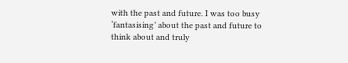with the past and future. I was too busy ‘fantasising’ about the past and future to think about and truly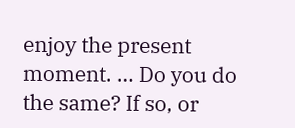enjoy the present moment. … Do you do the same? If so, or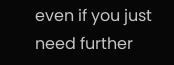even if you just need further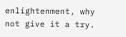enlightenment, why not give it a try.